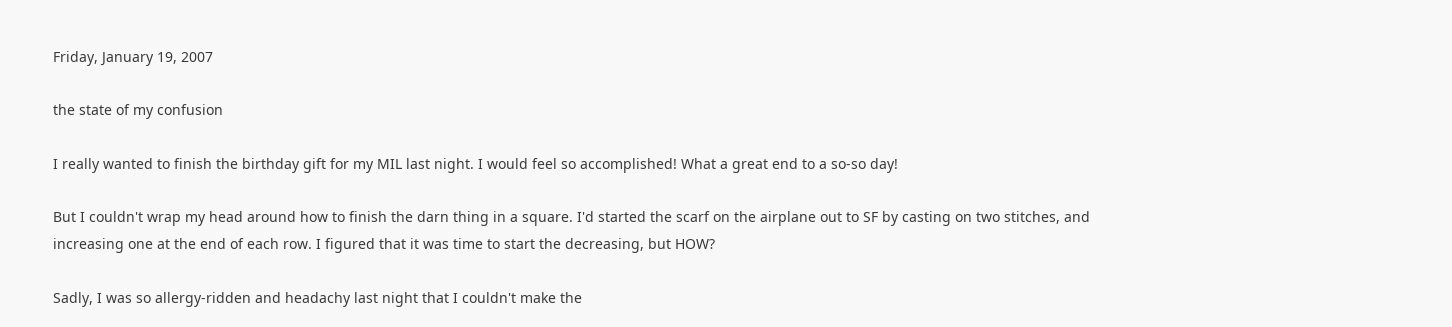Friday, January 19, 2007

the state of my confusion

I really wanted to finish the birthday gift for my MIL last night. I would feel so accomplished! What a great end to a so-so day!

But I couldn't wrap my head around how to finish the darn thing in a square. I'd started the scarf on the airplane out to SF by casting on two stitches, and increasing one at the end of each row. I figured that it was time to start the decreasing, but HOW?

Sadly, I was so allergy-ridden and headachy last night that I couldn't make the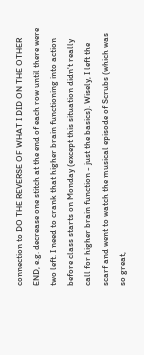connection to DO THE REVERSE OF WHAT I DID ON THE OTHER END, e.g. decrease one stitch at the end of each row until there were two left. I need to crank that higher brain functioning into action before class starts on Monday (except this situation didn't really call for higher brain function - just the basics). Wisely, I left the scarf and went to watch the musical episode of Scrubs (which was so great,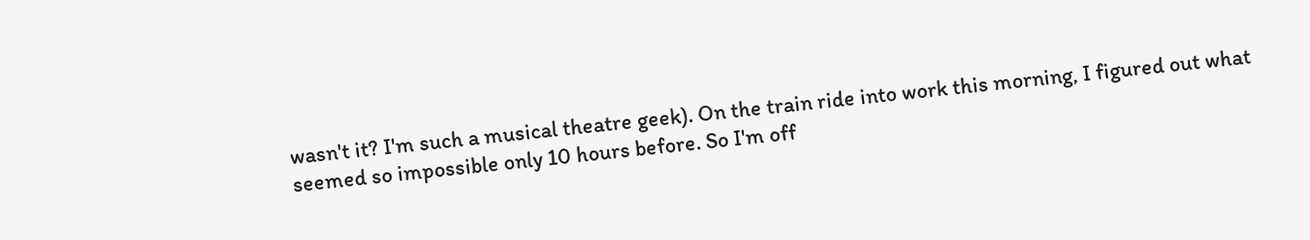wasn't it? I'm such a musical theatre geek). On the train ride into work this morning, I figured out what seemed so impossible only 10 hours before. So I'm off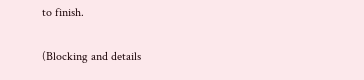to finish.

(Blocking and details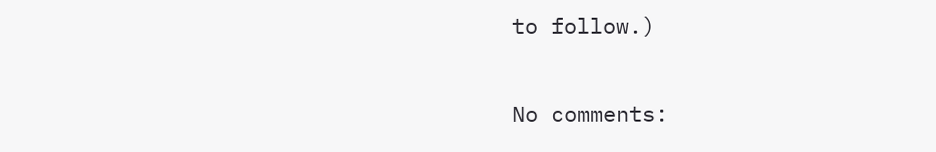to follow.)

No comments: